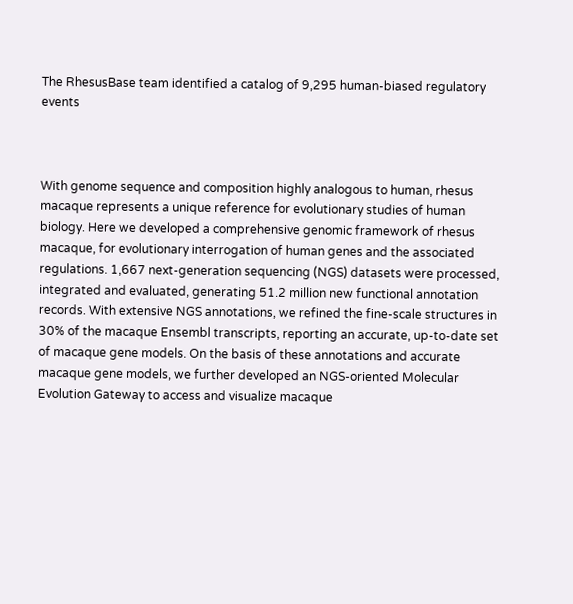The RhesusBase team identified a catalog of 9,295 human-biased regulatory events



With genome sequence and composition highly analogous to human, rhesus macaque represents a unique reference for evolutionary studies of human biology. Here we developed a comprehensive genomic framework of rhesus macaque, for evolutionary interrogation of human genes and the associated regulations. 1,667 next-generation sequencing (NGS) datasets were processed, integrated and evaluated, generating 51.2 million new functional annotation records. With extensive NGS annotations, we refined the fine-scale structures in 30% of the macaque Ensembl transcripts, reporting an accurate, up-to-date set of macaque gene models. On the basis of these annotations and accurate macaque gene models, we further developed an NGS-oriented Molecular Evolution Gateway to access and visualize macaque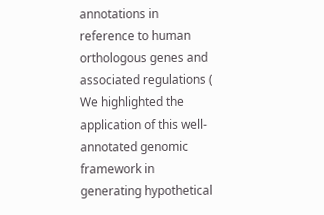annotations in reference to human orthologous genes and associated regulations ( We highlighted the application of this well-annotated genomic framework in generating hypothetical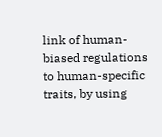link of human-biased regulations to human-specific traits, by using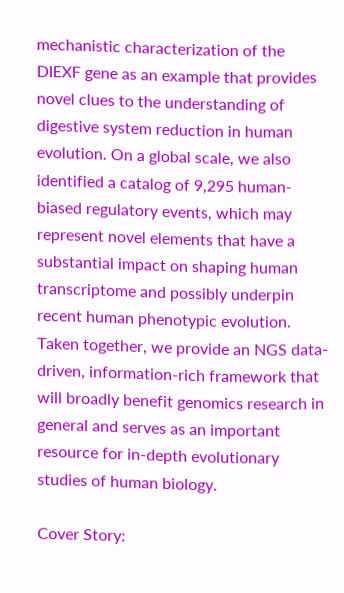mechanistic characterization of the DIEXF gene as an example that provides novel clues to the understanding of digestive system reduction in human evolution. On a global scale, we also identified a catalog of 9,295 human-biased regulatory events, which may represent novel elements that have a substantial impact on shaping human transcriptome and possibly underpin recent human phenotypic evolution. Taken together, we provide an NGS data-driven, information-rich framework that will broadly benefit genomics research in general and serves as an important resource for in-depth evolutionary studies of human biology.

Cover Story: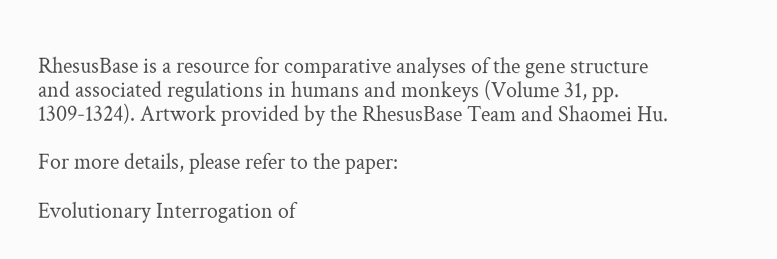RhesusBase is a resource for comparative analyses of the gene structure and associated regulations in humans and monkeys (Volume 31, pp. 1309-1324). Artwork provided by the RhesusBase Team and Shaomei Hu.

For more details, please refer to the paper:

Evolutionary Interrogation of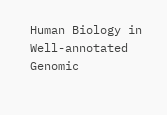Human Biology in Well-annotated Genomic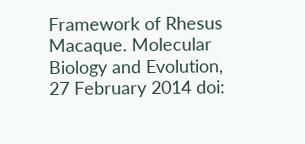Framework of Rhesus Macaque. Molecular Biology and Evolution, 27 February 2014 doi: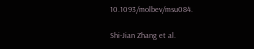10.1093/molbev/msu084.

Shi-Jian Zhang et al.